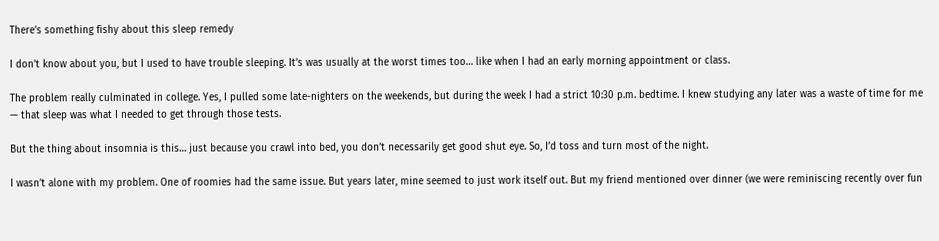There’s something fishy about this sleep remedy

I don’t know about you, but I used to have trouble sleeping. It’s was usually at the worst times too… like when I had an early morning appointment or class.

The problem really culminated in college. Yes, I pulled some late-nighters on the weekends, but during the week I had a strict 10:30 p.m. bedtime. I knew studying any later was a waste of time for me — that sleep was what I needed to get through those tests.

But the thing about insomnia is this… just because you crawl into bed, you don’t necessarily get good shut eye. So, I’d toss and turn most of the night.

I wasn’t alone with my problem. One of roomies had the same issue. But years later, mine seemed to just work itself out. But my friend mentioned over dinner (we were reminiscing recently over fun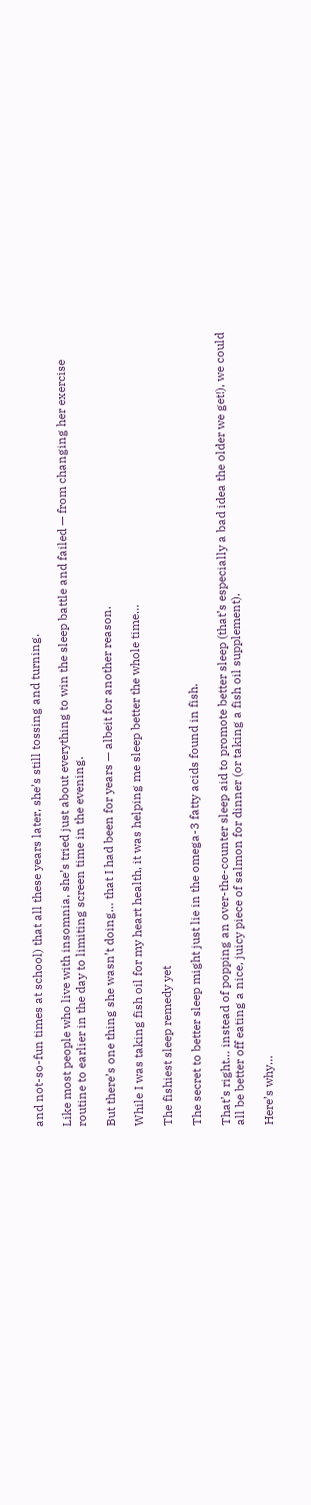and not-so-fun times at school) that all these years later, she’s still tossing and turning.

Like most people who live with insomnia, she’s tried just about everything to win the sleep battle and failed — from changing her exercise routine to earlier in the day to limiting screen time in the evening.

But there’s one thing she wasn’t doing… that I had been for years — albeit for another reason.

While I was taking fish oil for my heart health, it was helping me sleep better the whole time…

The fishiest sleep remedy yet

The secret to better sleep might just lie in the omega-3 fatty acids found in fish.

That’s right… instead of popping an over-the-counter sleep aid to promote better sleep (that’s especially a bad idea the older we get!), we could all be better off eating a nice, juicy piece of salmon for dinner (or taking a fish oil supplement).

Here’s why…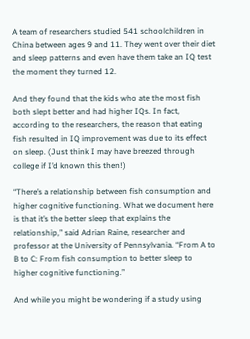A team of researchers studied 541 schoolchildren in China between ages 9 and 11. They went over their diet and sleep patterns and even have them take an IQ test the moment they turned 12.

And they found that the kids who ate the most fish both slept better and had higher IQs. In fact, according to the researchers, the reason that eating fish resulted in IQ improvement was due to its effect on sleep. (Just think I may have breezed through college if I’d known this then!)

“There’s a relationship between fish consumption and higher cognitive functioning. What we document here is that it’s the better sleep that explains the relationship,” said Adrian Raine, researcher and professor at the University of Pennsylvania. “From A to B to C: From fish consumption to better sleep to higher cognitive functioning.”

And while you might be wondering if a study using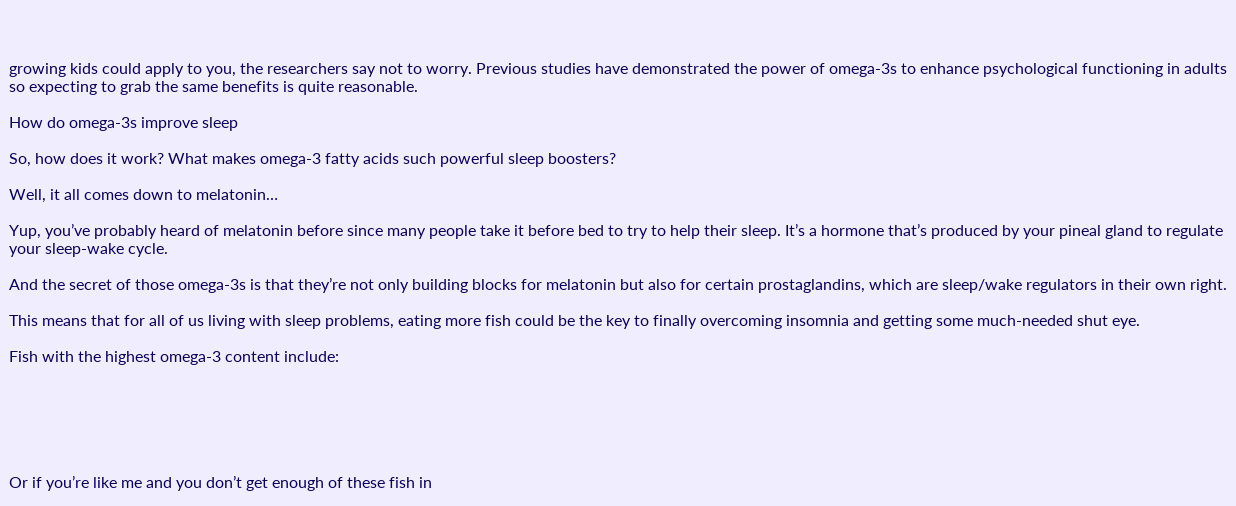growing kids could apply to you, the researchers say not to worry. Previous studies have demonstrated the power of omega-3s to enhance psychological functioning in adults so expecting to grab the same benefits is quite reasonable.

How do omega-3s improve sleep

So, how does it work? What makes omega-3 fatty acids such powerful sleep boosters?

Well, it all comes down to melatonin…

Yup, you’ve probably heard of melatonin before since many people take it before bed to try to help their sleep. It’s a hormone that’s produced by your pineal gland to regulate your sleep-wake cycle.

And the secret of those omega-3s is that they’re not only building blocks for melatonin but also for certain prostaglandins, which are sleep/wake regulators in their own right.

This means that for all of us living with sleep problems, eating more fish could be the key to finally overcoming insomnia and getting some much-needed shut eye.

Fish with the highest omega-3 content include:






Or if you’re like me and you don’t get enough of these fish in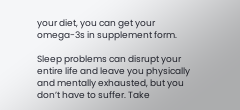your diet, you can get your omega-3s in supplement form.

Sleep problems can disrupt your entire life and leave you physically and mentally exhausted, but you don’t have to suffer. Take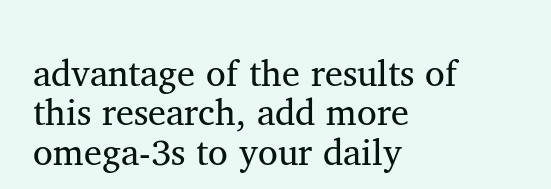advantage of the results of this research, add more omega-3s to your daily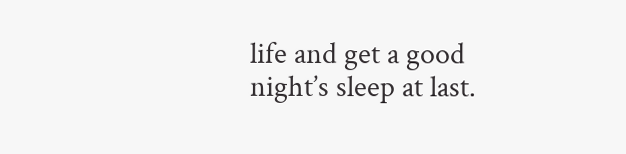life and get a good night’s sleep at last.